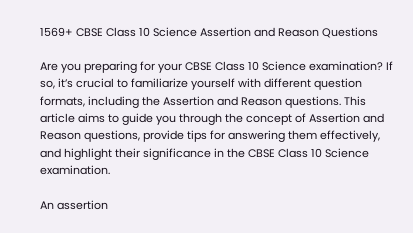1569+ CBSE Class 10 Science Assertion and Reason Questions

Are you preparing for your CBSE Class 10 Science examination? If so, it’s crucial to familiarize yourself with different question formats, including the Assertion and Reason questions. This article aims to guide you through the concept of Assertion and Reason questions, provide tips for answering them effectively, and highlight their significance in the CBSE Class 10 Science examination.

An assertion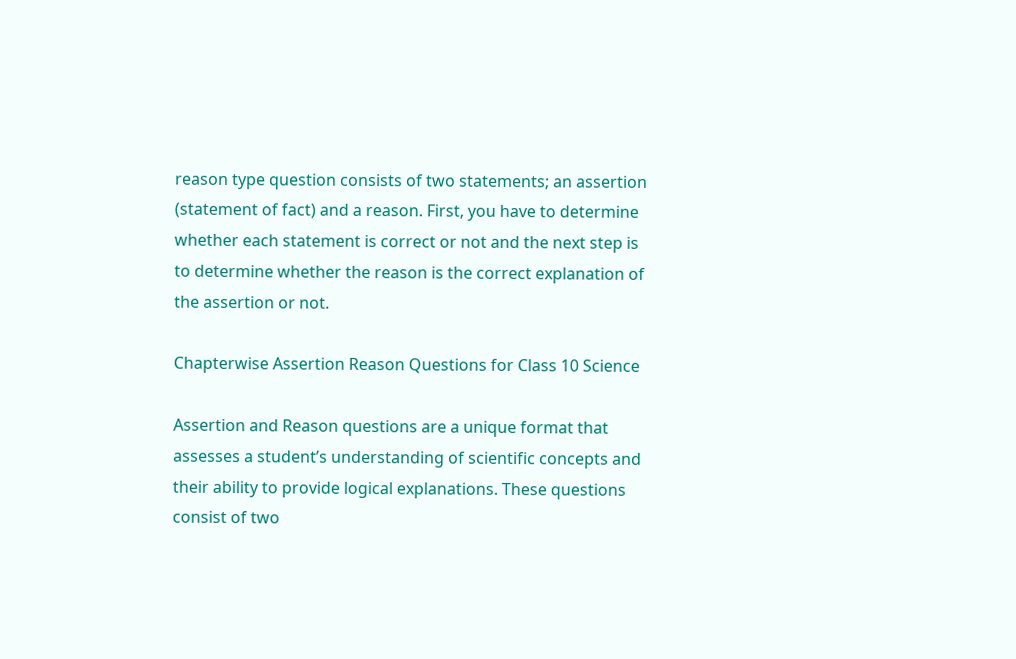reason type question consists of two statements; an assertion (statement of fact) and a reason. First, you have to determine whether each statement is correct or not and the next step is to determine whether the reason is the correct explanation of the assertion or not.

Chapterwise Assertion Reason Questions for Class 10 Science

Assertion and Reason questions are a unique format that assesses a student’s understanding of scientific concepts and their ability to provide logical explanations. These questions consist of two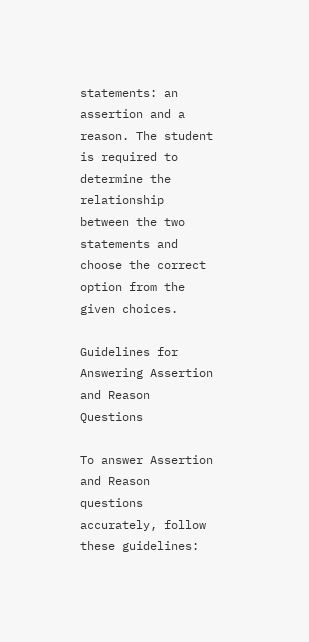statements: an assertion and a reason. The student is required to determine the relationship between the two statements and choose the correct option from the given choices.

Guidelines for Answering Assertion and Reason Questions

To answer Assertion and Reason questions accurately, follow these guidelines: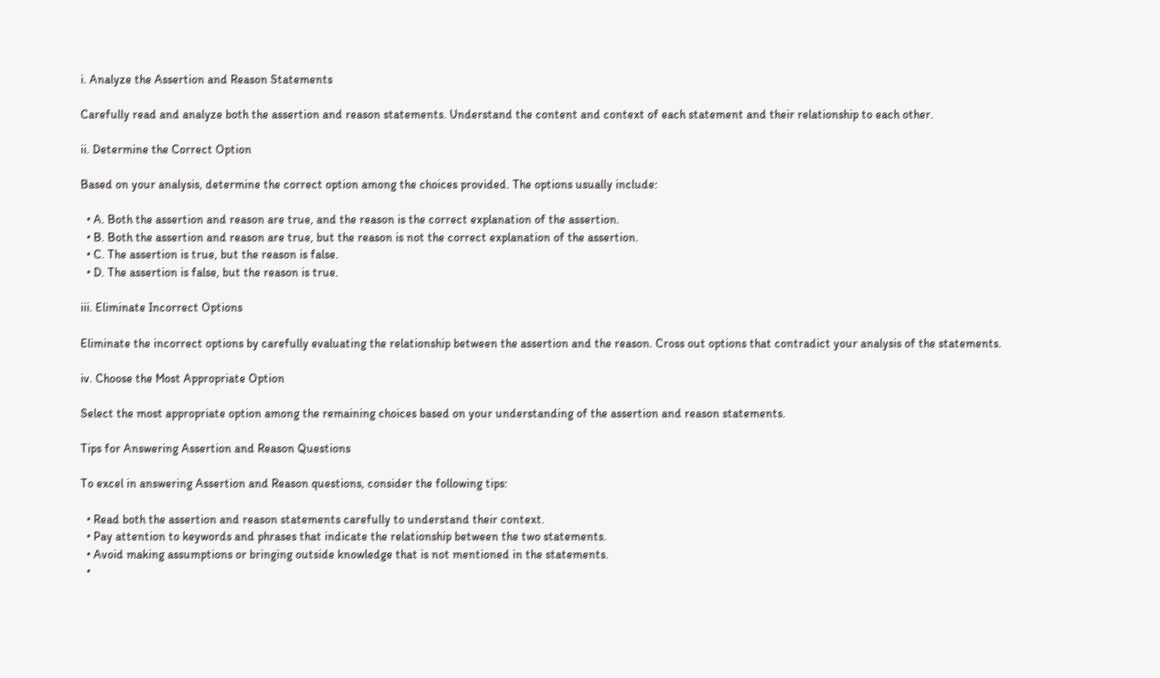i. Analyze the Assertion and Reason Statements

Carefully read and analyze both the assertion and reason statements. Understand the content and context of each statement and their relationship to each other.

ii. Determine the Correct Option

Based on your analysis, determine the correct option among the choices provided. The options usually include:

  • A. Both the assertion and reason are true, and the reason is the correct explanation of the assertion.
  • B. Both the assertion and reason are true, but the reason is not the correct explanation of the assertion.
  • C. The assertion is true, but the reason is false.
  • D. The assertion is false, but the reason is true.

iii. Eliminate Incorrect Options

Eliminate the incorrect options by carefully evaluating the relationship between the assertion and the reason. Cross out options that contradict your analysis of the statements.

iv. Choose the Most Appropriate Option

Select the most appropriate option among the remaining choices based on your understanding of the assertion and reason statements.

Tips for Answering Assertion and Reason Questions

To excel in answering Assertion and Reason questions, consider the following tips:

  • Read both the assertion and reason statements carefully to understand their context.
  • Pay attention to keywords and phrases that indicate the relationship between the two statements.
  • Avoid making assumptions or bringing outside knowledge that is not mentioned in the statements.
  •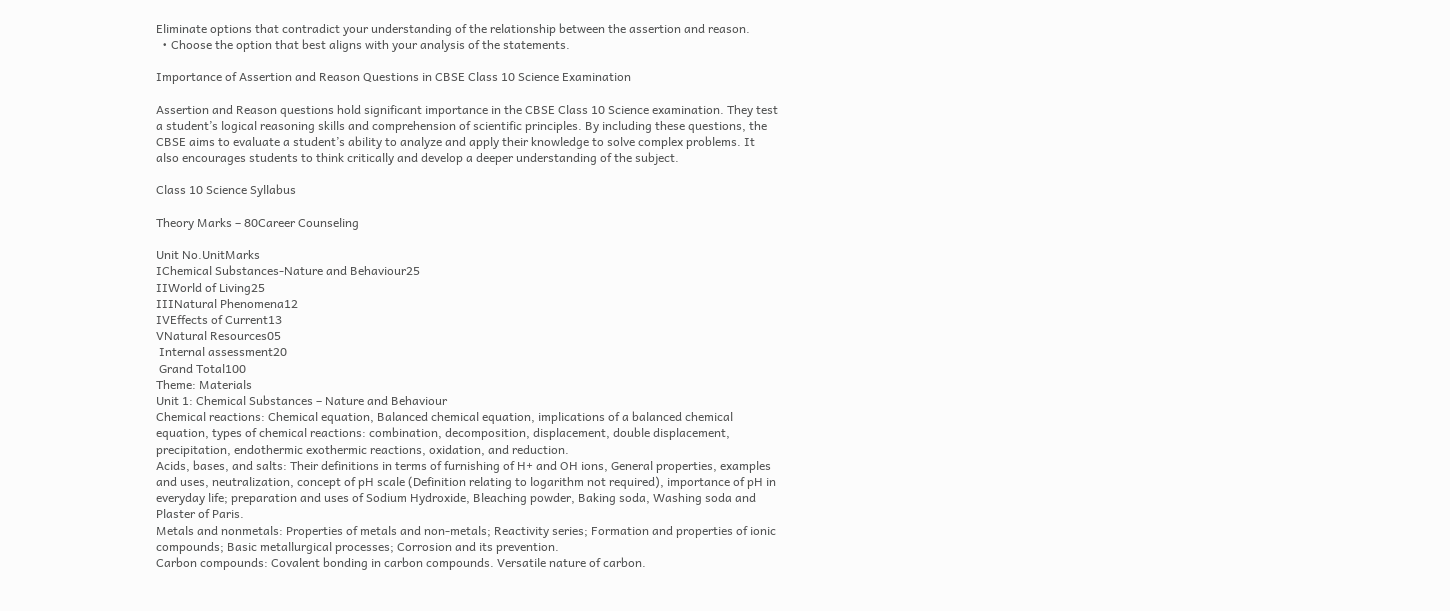Eliminate options that contradict your understanding of the relationship between the assertion and reason.
  • Choose the option that best aligns with your analysis of the statements.

Importance of Assertion and Reason Questions in CBSE Class 10 Science Examination

Assertion and Reason questions hold significant importance in the CBSE Class 10 Science examination. They test a student’s logical reasoning skills and comprehension of scientific principles. By including these questions, the CBSE aims to evaluate a student’s ability to analyze and apply their knowledge to solve complex problems. It also encourages students to think critically and develop a deeper understanding of the subject.

Class 10 Science Syllabus

Theory Marks – 80Career Counseling

Unit No.UnitMarks
IChemical Substances-Nature and Behaviour25
IIWorld of Living25
IIINatural Phenomena12
IVEffects of Current13
VNatural Resources05
 Internal assessment20
 Grand Total100
Theme: Materials
Unit 1: Chemical Substances – Nature and Behaviour
Chemical reactions: Chemical equation, Balanced chemical equation, implications of a balanced chemical equation, types of chemical reactions: combination, decomposition, displacement, double displacement, precipitation, endothermic exothermic reactions, oxidation, and reduction.
Acids, bases, and salts: Their definitions in terms of furnishing of H+ and OH ions, General properties, examples and uses, neutralization, concept of pH scale (Definition relating to logarithm not required), importance of pH in everyday life; preparation and uses of Sodium Hydroxide, Bleaching powder, Baking soda, Washing soda and Plaster of Paris.
Metals and nonmetals: Properties of metals and non-metals; Reactivity series; Formation and properties of ionic compounds; Basic metallurgical processes; Corrosion and its prevention.
Carbon compounds: Covalent bonding in carbon compounds. Versatile nature of carbon.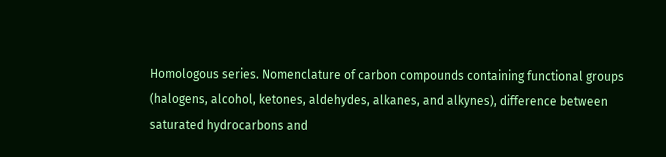Homologous series. Nomenclature of carbon compounds containing functional groups (halogens, alcohol, ketones, aldehydes, alkanes, and alkynes), difference between saturated hydrocarbons and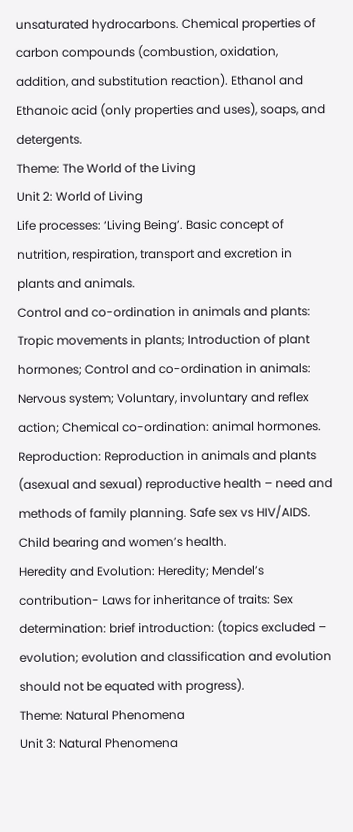unsaturated hydrocarbons. Chemical properties of carbon compounds (combustion, oxidation, addition, and substitution reaction). Ethanol and Ethanoic acid (only properties and uses), soaps, and detergents.
Theme: The World of the Living
Unit 2: World of Living
Life processes: ‘Living Being’. Basic concept of nutrition, respiration, transport and excretion in plants and animals.
Control and co-ordination in animals and plants: Tropic movements in plants; Introduction of plant hormones; Control and co-ordination in animals: Nervous system; Voluntary, involuntary and reflex action; Chemical co-ordination: animal hormones.
Reproduction: Reproduction in animals and plants (asexual and sexual) reproductive health – need and methods of family planning. Safe sex vs HIV/AIDS. Child bearing and women’s health.
Heredity and Evolution: Heredity; Mendel’s contribution- Laws for inheritance of traits: Sex determination: brief introduction: (topics excluded – evolution; evolution and classification and evolution should not be equated with progress).
Theme: Natural Phenomena
Unit 3: Natural Phenomena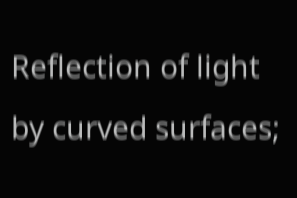Reflection of light by curved surfaces;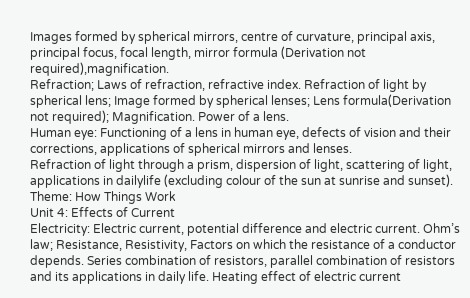Images formed by spherical mirrors, centre of curvature, principal axis, principal focus, focal length, mirror formula (Derivation not required),magnification.
Refraction; Laws of refraction, refractive index. Refraction of light by spherical lens; Image formed by spherical lenses; Lens formula(Derivation not required); Magnification. Power of a lens.
Human eye: Functioning of a lens in human eye, defects of vision and their corrections, applications of spherical mirrors and lenses.
Refraction of light through a prism, dispersion of light, scattering of light, applications in dailylife (excluding colour of the sun at sunrise and sunset).
Theme: How Things Work
Unit 4: Effects of Current
Electricity: Electric current, potential difference and electric current. Ohm’s law; Resistance, Resistivity, Factors on which the resistance of a conductor depends. Series combination of resistors, parallel combination of resistors and its applications in daily life. Heating effect of electric current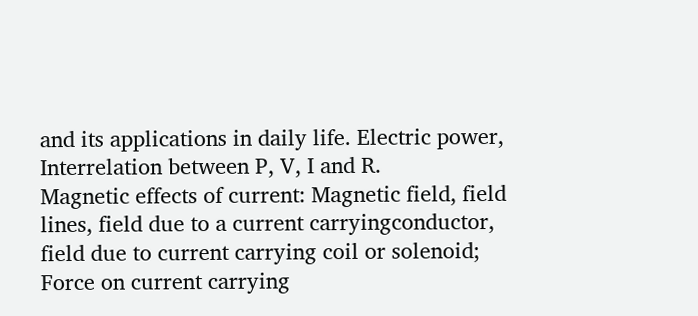and its applications in daily life. Electric power, Interrelation between P, V, I and R.
Magnetic effects of current: Magnetic field, field lines, field due to a current carryingconductor, field due to current carrying coil or solenoid; Force on current carrying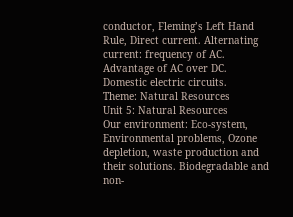conductor, Fleming’s Left Hand Rule, Direct current. Alternating current: frequency of AC. Advantage of AC over DC. Domestic electric circuits.
Theme: Natural Resources
Unit 5: Natural Resources
Our environment: Eco-system, Environmental problems, Ozone depletion, waste production and their solutions. Biodegradable and non-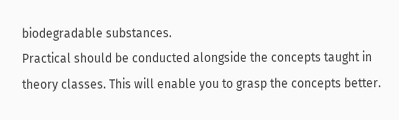biodegradable substances.
Practical should be conducted alongside the concepts taught in theory classes. This will enable you to grasp the concepts better.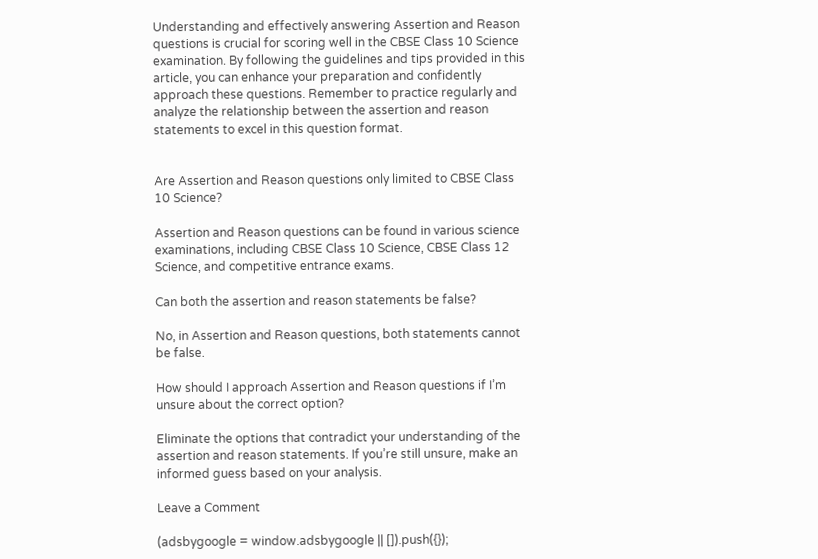Understanding and effectively answering Assertion and Reason questions is crucial for scoring well in the CBSE Class 10 Science examination. By following the guidelines and tips provided in this article, you can enhance your preparation and confidently approach these questions. Remember to practice regularly and analyze the relationship between the assertion and reason statements to excel in this question format.


Are Assertion and Reason questions only limited to CBSE Class 10 Science?

Assertion and Reason questions can be found in various science examinations, including CBSE Class 10 Science, CBSE Class 12 Science, and competitive entrance exams.

Can both the assertion and reason statements be false?

No, in Assertion and Reason questions, both statements cannot be false.

How should I approach Assertion and Reason questions if I’m unsure about the correct option?

Eliminate the options that contradict your understanding of the assertion and reason statements. If you’re still unsure, make an informed guess based on your analysis.

Leave a Comment

(adsbygoogle = window.adsbygoogle || []).push({});